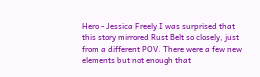Hero - Jessica Freely I was surprised that this story mirrored Rust Belt so closely, just from a different POV. There were a few new elements but not enough that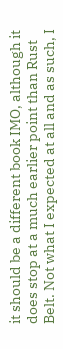it should be a different book IMO, although it does stop at a much earlier point than Rust Belt. Not what I expected at all and as such, I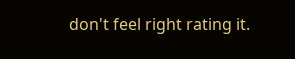don't feel right rating it.